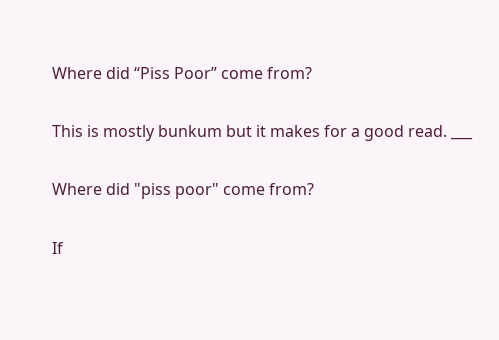Where did “Piss Poor” come from?

This is mostly bunkum but it makes for a good read. ___

Where did "piss poor" come from?

If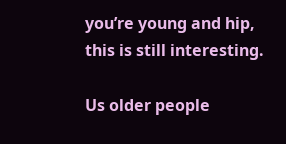you’re young and hip, this is still interesting.

Us older people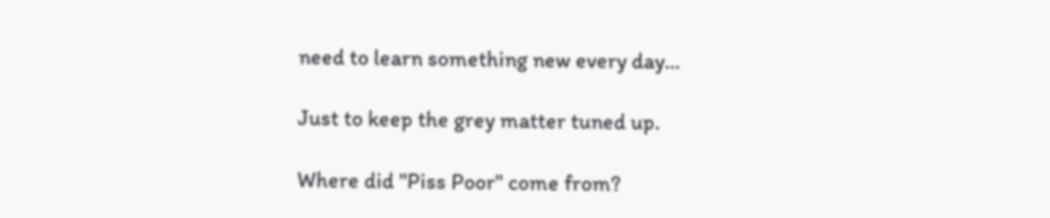need to learn something new every day…

Just to keep the grey matter tuned up.

Where did "Piss Poor" come from?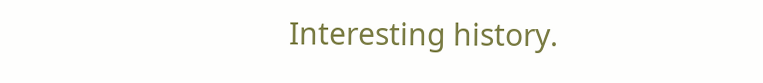Interesting history.